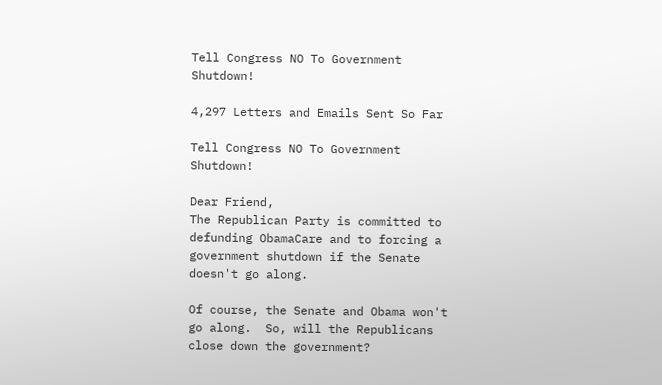Tell Congress NO To Government Shutdown!

4,297 Letters and Emails Sent So Far

Tell Congress NO To Government Shutdown!

Dear Friend,
The Republican Party is committed to defunding ObamaCare and to forcing a government shutdown if the Senate doesn't go along.

Of course, the Senate and Obama won't go along.  So, will the Republicans close down the government?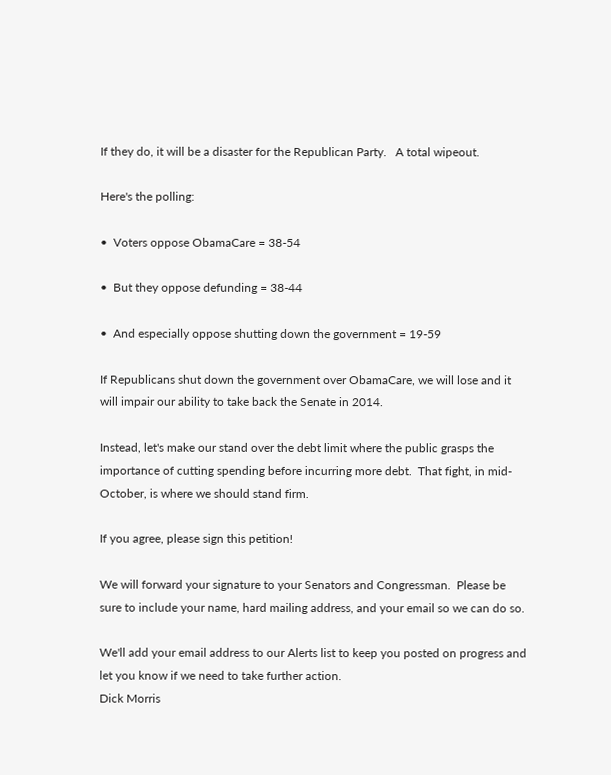If they do, it will be a disaster for the Republican Party.   A total wipeout.

Here's the polling:

•  Voters oppose ObamaCare = 38-54

•  But they oppose defunding = 38-44

•  And especially oppose shutting down the government = 19-59

If Republicans shut down the government over ObamaCare, we will lose and it will impair our ability to take back the Senate in 2014.

Instead, let's make our stand over the debt limit where the public grasps the importance of cutting spending before incurring more debt.  That fight, in mid-October, is where we should stand firm.

If you agree, please sign this petition!

We will forward your signature to your Senators and Congressman.  Please be sure to include your name, hard mailing address, and your email so we can do so.

We'll add your email address to our Alerts list to keep you posted on progress and let you know if we need to take further action.
Dick Morris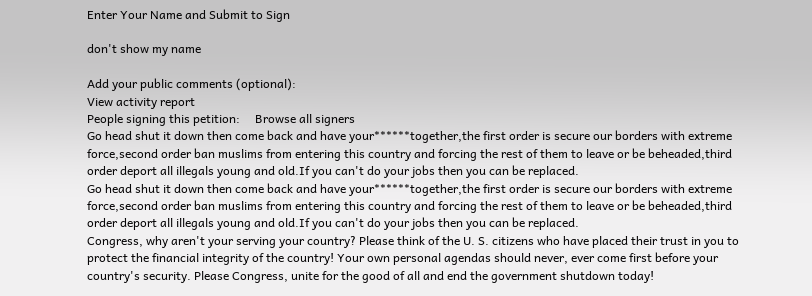Enter Your Name and Submit to Sign

don't show my name

Add your public comments (optional):
View activity report
People signing this petition:     Browse all signers
Go head shut it down then come back and have your******together,the first order is secure our borders with extreme force,second order ban muslims from entering this country and forcing the rest of them to leave or be beheaded,third order deport all illegals young and old.If you can't do your jobs then you can be replaced.
Go head shut it down then come back and have your******together,the first order is secure our borders with extreme force,second order ban muslims from entering this country and forcing the rest of them to leave or be beheaded,third order deport all illegals young and old.If you can't do your jobs then you can be replaced.
Congress, why aren't your serving your country? Please think of the U. S. citizens who have placed their trust in you to protect the financial integrity of the country! Your own personal agendas should never, ever come first before your country's security. Please Congress, unite for the good of all and end the government shutdown today!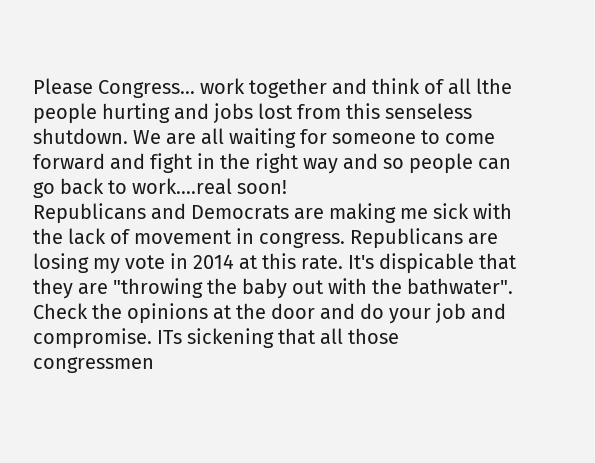Please Congress... work together and think of all lthe people hurting and jobs lost from this senseless shutdown. We are all waiting for someone to come forward and fight in the right way and so people can go back to work....real soon!
Republicans and Democrats are making me sick with the lack of movement in congress. Republicans are losing my vote in 2014 at this rate. It's dispicable that they are "throwing the baby out with the bathwater". Check the opinions at the door and do your job and compromise. ITs sickening that all those congressmen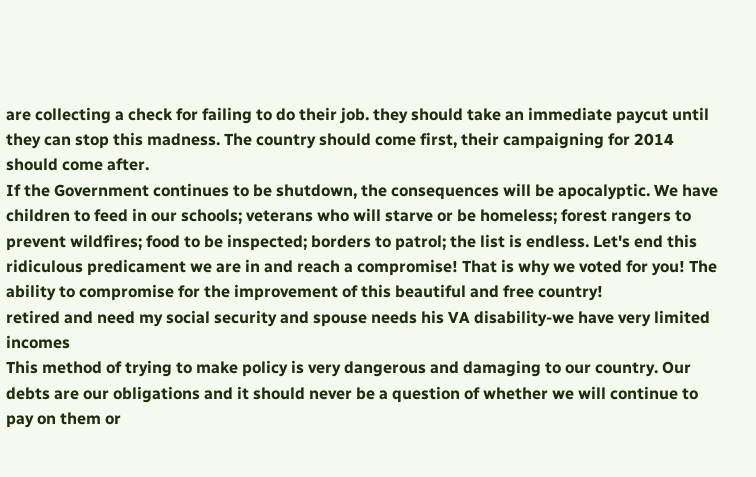are collecting a check for failing to do their job. they should take an immediate paycut until they can stop this madness. The country should come first, their campaigning for 2014 should come after.
If the Government continues to be shutdown, the consequences will be apocalyptic. We have children to feed in our schools; veterans who will starve or be homeless; forest rangers to prevent wildfires; food to be inspected; borders to patrol; the list is endless. Let's end this ridiculous predicament we are in and reach a compromise! That is why we voted for you! The ability to compromise for the improvement of this beautiful and free country!
retired and need my social security and spouse needs his VA disability-we have very limited incomes
This method of trying to make policy is very dangerous and damaging to our country. Our debts are our obligations and it should never be a question of whether we will continue to pay on them or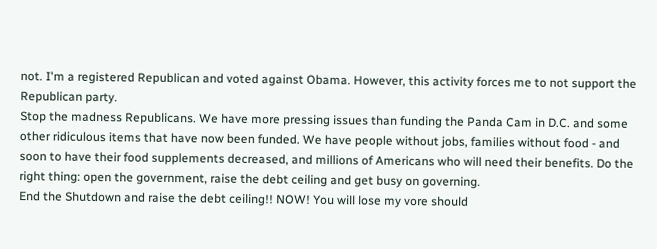not. I'm a registered Republican and voted against Obama. However, this activity forces me to not support the Republican party.
Stop the madness Republicans. We have more pressing issues than funding the Panda Cam in D.C. and some other ridiculous items that have now been funded. We have people without jobs, families without food - and soon to have their food supplements decreased, and millions of Americans who will need their benefits. Do the right thing: open the government, raise the debt ceiling and get busy on governing.
End the Shutdown and raise the debt ceiling!! NOW! You will lose my vore should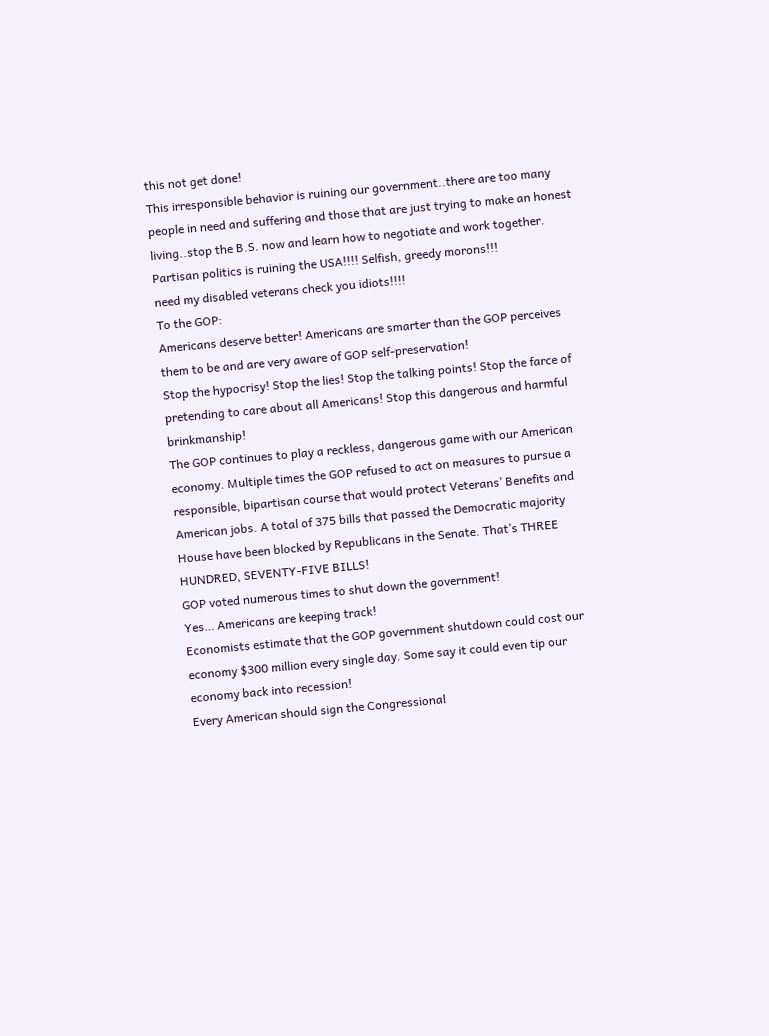this not get done!
This irresponsible behavior is ruining our government..there are too many people in need and suffering and those that are just trying to make an honest living..stop the B.S. now and learn how to negotiate and work together. Partisan politics is ruining the USA!!!! Selfish, greedy morons!!!
need my disabled veterans check you idiots!!!!
To the GOP:
Americans deserve better! Americans are smarter than the GOP perceives them to be and are very aware of GOP self-preservation!
Stop the hypocrisy! Stop the lies! Stop the talking points! Stop the farce of pretending to care about all Americans! Stop this dangerous and harmful brinkmanship!
The GOP continues to play a reckless, dangerous game with our American economy. Multiple times the GOP refused to act on measures to pursue a responsible, bipartisan course that would protect Veterans’ Benefits and American jobs. A total of 375 bills that passed the Democratic majority House have been blocked by Republicans in the Senate. That’s THREE HUNDRED, SEVENTY-FIVE BILLS!
GOP voted numerous times to shut down the government!
Yes… Americans are keeping track!
Economists estimate that the GOP government shutdown could cost our economy $300 million every single day. Some say it could even tip our economy back into recession!
Every American should sign the Congressional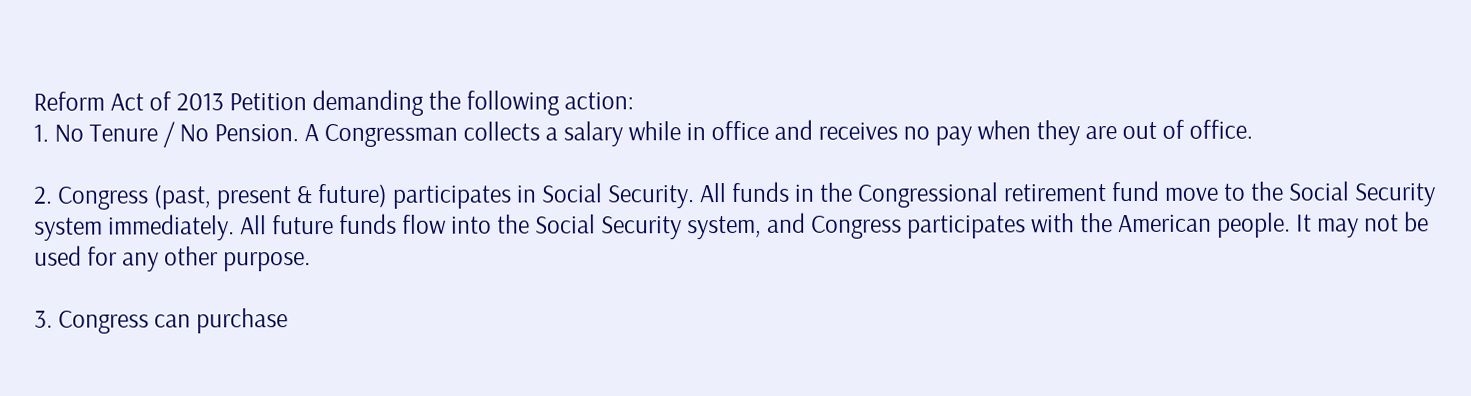Reform Act of 2013 Petition demanding the following action:
1. No Tenure / No Pension. A Congressman collects a salary while in office and receives no pay when they are out of office.

2. Congress (past, present & future) participates in Social Security. All funds in the Congressional retirement fund move to the Social Security system immediately. All future funds flow into the Social Security system, and Congress participates with the American people. It may not be used for any other purpose.

3. Congress can purchase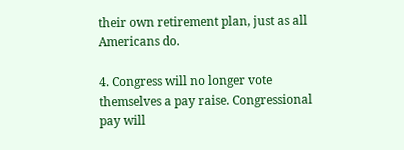their own retirement plan, just as all Americans do.

4. Congress will no longer vote themselves a pay raise. Congressional pay will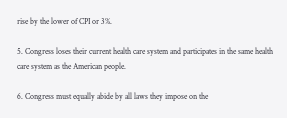rise by the lower of CPI or 3%.

5. Congress loses their current health care system and participates in the same health care system as the American people.

6. Congress must equally abide by all laws they impose on the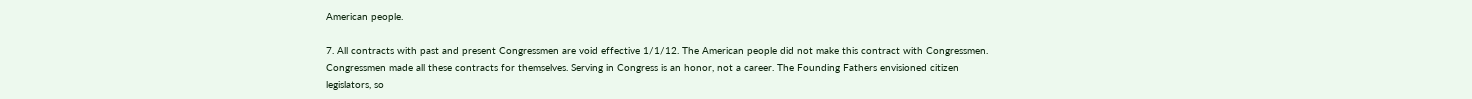American people.

7. All contracts with past and present Congressmen are void effective 1/1/12. The American people did not make this contract with Congressmen. Congressmen made all these contracts for themselves. Serving in Congress is an honor, not a career. The Founding Fathers envisioned citizen legislators, so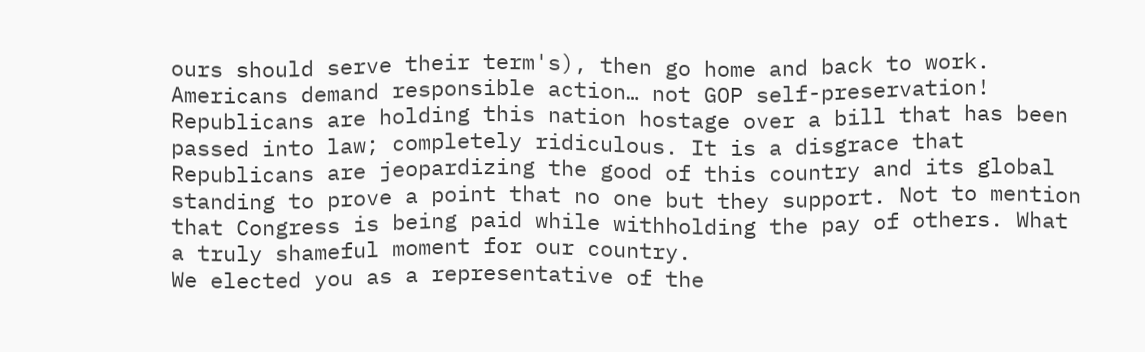ours should serve their term's), then go home and back to work.
Americans demand responsible action… not GOP self-preservation!
Republicans are holding this nation hostage over a bill that has been passed into law; completely ridiculous. It is a disgrace that Republicans are jeopardizing the good of this country and its global standing to prove a point that no one but they support. Not to mention that Congress is being paid while withholding the pay of others. What a truly shameful moment for our country.
We elected you as a representative of the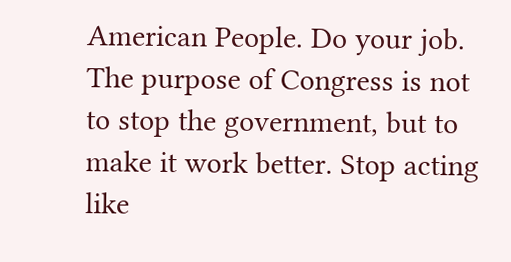American People. Do your job. The purpose of Congress is not to stop the government, but to make it work better. Stop acting like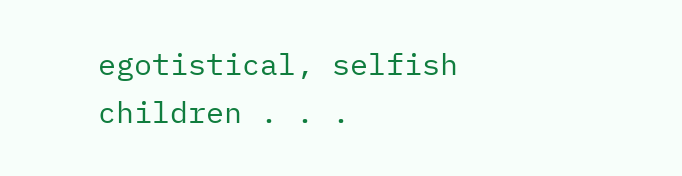egotistical, selfish children . . .